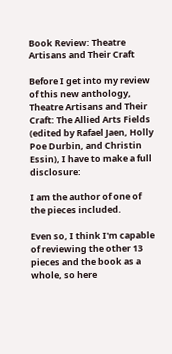Book Review: Theatre Artisans and Their Craft

Before I get into my review of this new anthology, Theatre Artisans and Their Craft: The Allied Arts Fields (edited by Rafael Jaen, Holly Poe Durbin, and Christin Essin), I have to make a full disclosure:

I am the author of one of the pieces included.

Even so, I think I'm capable of reviewing the other 13 pieces and the book as a whole, so here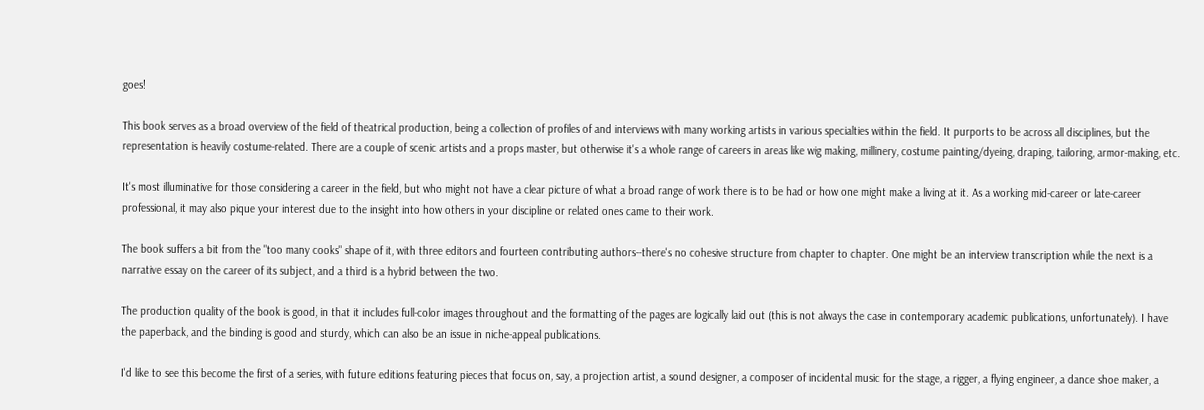goes!

This book serves as a broad overview of the field of theatrical production, being a collection of profiles of and interviews with many working artists in various specialties within the field. It purports to be across all disciplines, but the representation is heavily costume-related. There are a couple of scenic artists and a props master, but otherwise it's a whole range of careers in areas like wig making, millinery, costume painting/dyeing, draping, tailoring, armor-making, etc.

It's most illuminative for those considering a career in the field, but who might not have a clear picture of what a broad range of work there is to be had or how one might make a living at it. As a working mid-career or late-career professional, it may also pique your interest due to the insight into how others in your discipline or related ones came to their work.

The book suffers a bit from the "too many cooks" shape of it, with three editors and fourteen contributing authors--there's no cohesive structure from chapter to chapter. One might be an interview transcription while the next is a narrative essay on the career of its subject, and a third is a hybrid between the two.

The production quality of the book is good, in that it includes full-color images throughout and the formatting of the pages are logically laid out (this is not always the case in contemporary academic publications, unfortunately). I have the paperback, and the binding is good and sturdy, which can also be an issue in niche-appeal publications.

I'd like to see this become the first of a series, with future editions featuring pieces that focus on, say, a projection artist, a sound designer, a composer of incidental music for the stage, a rigger, a flying engineer, a dance shoe maker, a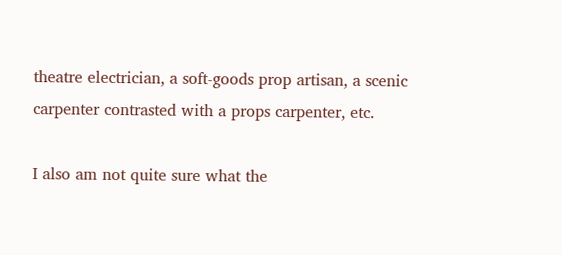theatre electrician, a soft-goods prop artisan, a scenic carpenter contrasted with a props carpenter, etc.

I also am not quite sure what the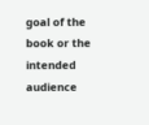goal of the book or the intended audience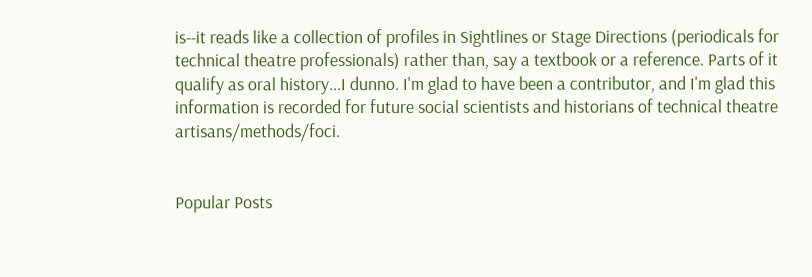is--it reads like a collection of profiles in Sightlines or Stage Directions (periodicals for technical theatre professionals) rather than, say a textbook or a reference. Parts of it qualify as oral history...I dunno. I'm glad to have been a contributor, and I'm glad this information is recorded for future social scientists and historians of technical theatre artisans/methods/foci.


Popular Posts